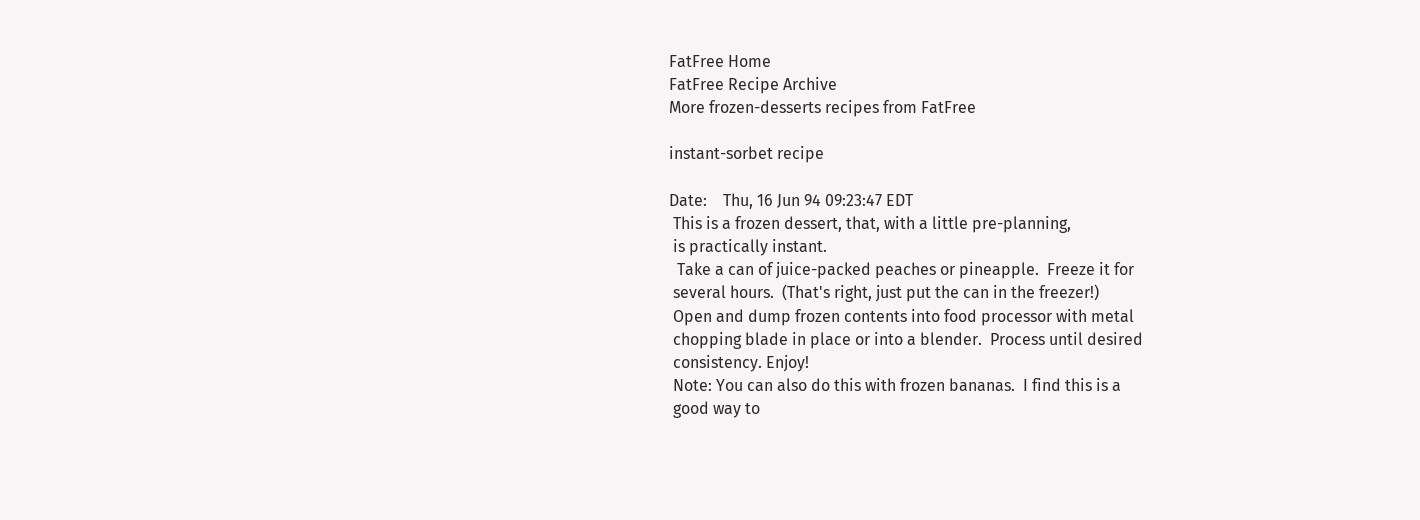FatFree Home
FatFree Recipe Archive
More frozen-desserts recipes from FatFree

instant-sorbet recipe

Date:    Thu, 16 Jun 94 09:23:47 EDT
 This is a frozen dessert, that, with a little pre-planning,
 is practically instant.
  Take a can of juice-packed peaches or pineapple.  Freeze it for
 several hours.  (That's right, just put the can in the freezer!)
 Open and dump frozen contents into food processor with metal
 chopping blade in place or into a blender.  Process until desired
 consistency. Enjoy!
 Note: You can also do this with frozen bananas.  I find this is a
 good way to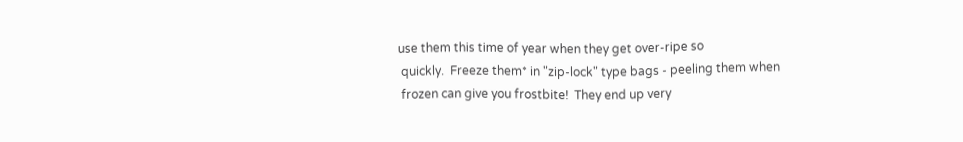use them this time of year when they get over-ripe so
 quickly.  Freeze them* in "zip-lock" type bags - peeling them when
 frozen can give you frostbite!  They end up very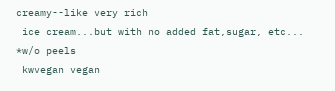creamy--like very rich
 ice cream...but with no added fat,sugar, etc...   *w/o peels
 kwvegan vegan